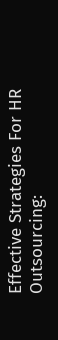Effective Strategies For HR Outsourcing: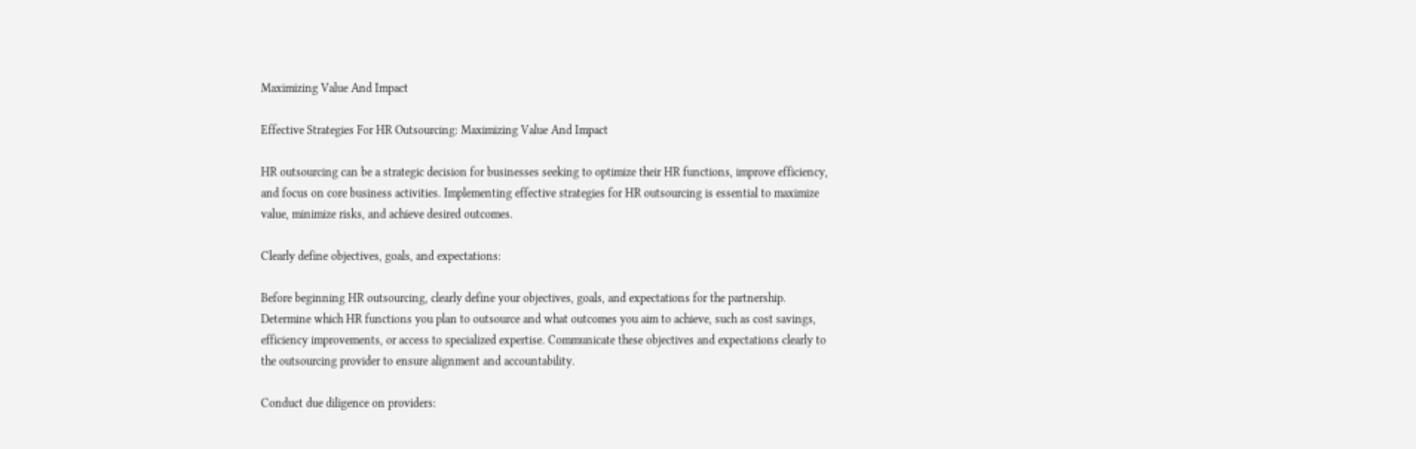Maximizing Value And Impact

Effective Strategies For HR Outsourcing: Maximizing Value And Impact

HR outsourcing can be a strategic decision for businesses seeking to optimize their HR functions, improve efficiency, and focus on core business activities. Implementing effective strategies for HR outsourcing is essential to maximize value, minimize risks, and achieve desired outcomes.

Clearly define objectives, goals, and expectations:

Before beginning HR outsourcing, clearly define your objectives, goals, and expectations for the partnership. Determine which HR functions you plan to outsource and what outcomes you aim to achieve, such as cost savings, efficiency improvements, or access to specialized expertise. Communicate these objectives and expectations clearly to the outsourcing provider to ensure alignment and accountability.

Conduct due diligence on providers: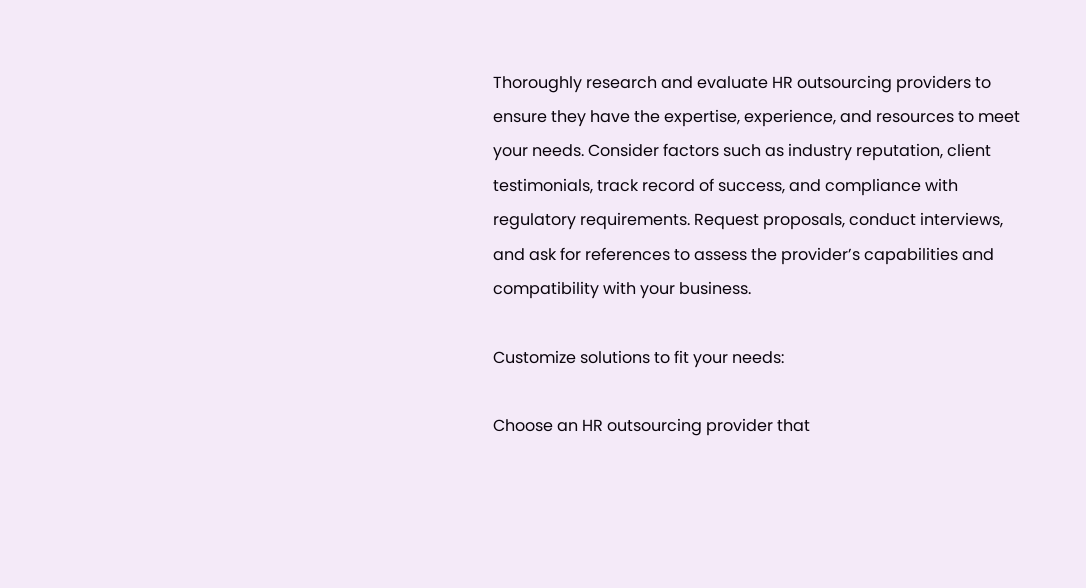Thoroughly research and evaluate HR outsourcing providers to ensure they have the expertise, experience, and resources to meet your needs. Consider factors such as industry reputation, client testimonials, track record of success, and compliance with regulatory requirements. Request proposals, conduct interviews, and ask for references to assess the provider’s capabilities and compatibility with your business.

Customize solutions to fit your needs:

Choose an HR outsourcing provider that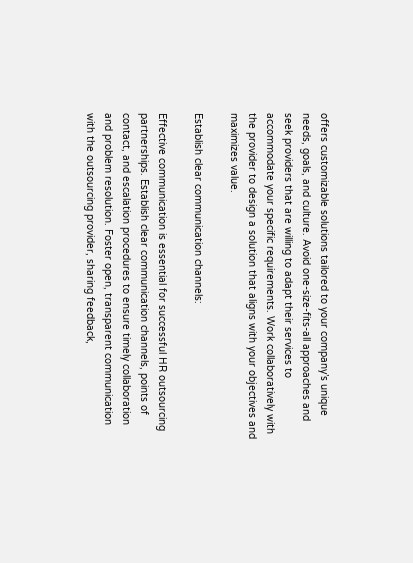offers customizable solutions tailored to your company’s unique needs, goals, and culture. Avoid one-size-fits-all approaches and seek providers that are willing to adapt their services to accommodate your specific requirements. Work collaboratively with the provider to design a solution that aligns with your objectives and maximizes value.

Establish clear communication channels:

Effective communication is essential for successful HR outsourcing partnerships. Establish clear communication channels, points of contact, and escalation procedures to ensure timely collaboration and problem resolution. Foster open, transparent communication with the outsourcing provider, sharing feedback,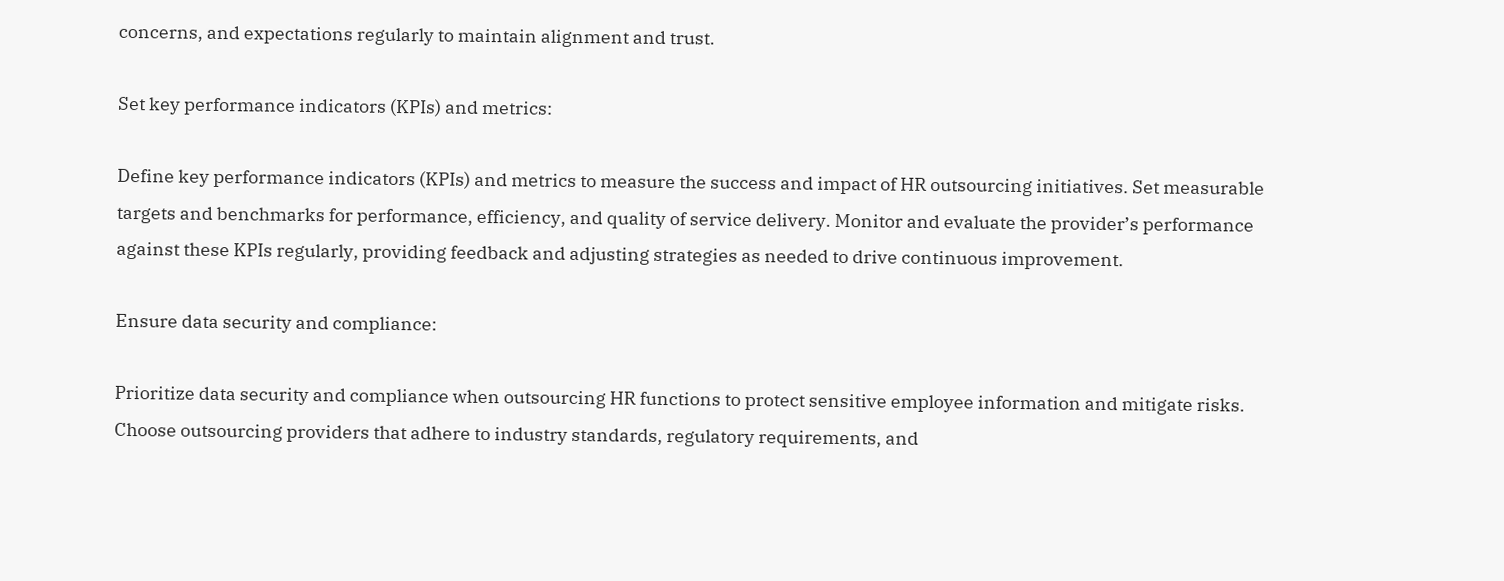concerns, and expectations regularly to maintain alignment and trust.

Set key performance indicators (KPIs) and metrics:

Define key performance indicators (KPIs) and metrics to measure the success and impact of HR outsourcing initiatives. Set measurable targets and benchmarks for performance, efficiency, and quality of service delivery. Monitor and evaluate the provider’s performance against these KPIs regularly, providing feedback and adjusting strategies as needed to drive continuous improvement.

Ensure data security and compliance:

Prioritize data security and compliance when outsourcing HR functions to protect sensitive employee information and mitigate risks. Choose outsourcing providers that adhere to industry standards, regulatory requirements, and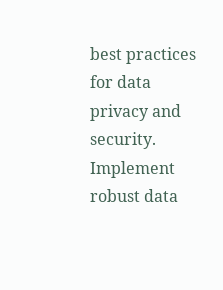best practices for data privacy and security. Implement robust data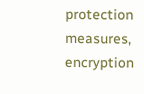protection measures, encryption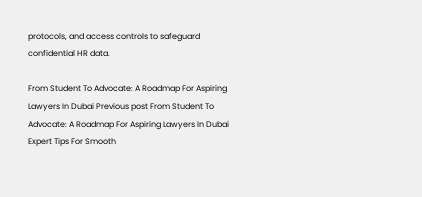protocols, and access controls to safeguard confidential HR data.

From Student To Advocate: A Roadmap For Aspiring Lawyers In Dubai Previous post From Student To Advocate: A Roadmap For Aspiring Lawyers In Dubai
Expert Tips For Smooth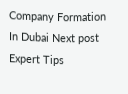Company Formation In Dubai Next post Expert Tips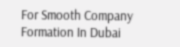For Smooth Company Formation In Dubai